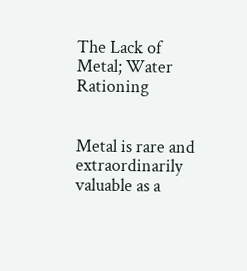The Lack of Metal; Water Rationing


Metal is rare and extraordinarily valuable as a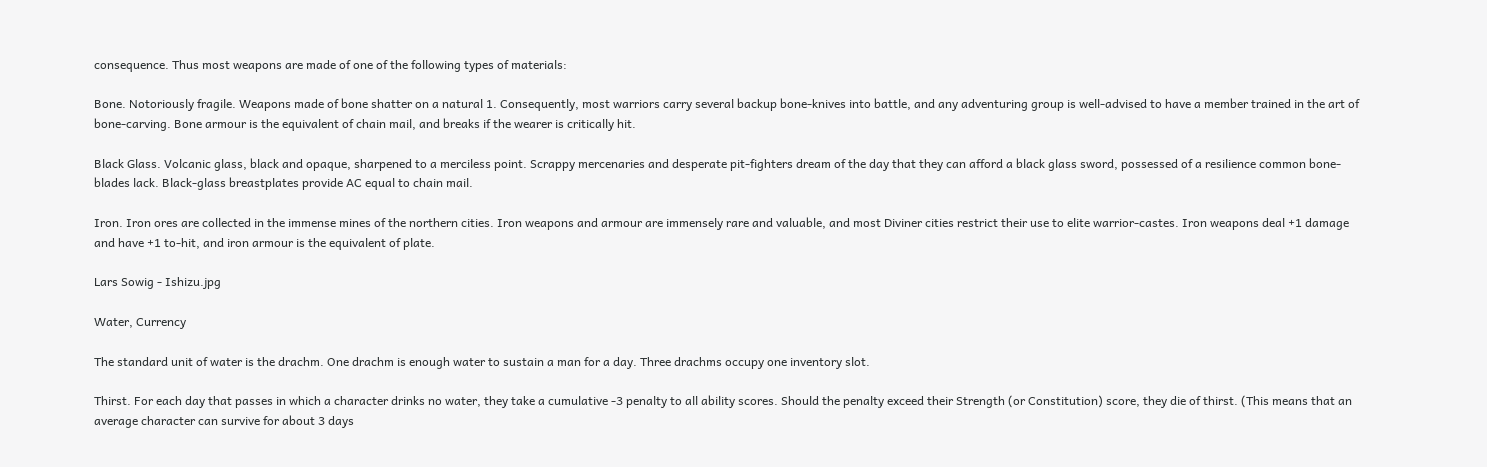consequence. Thus most weapons are made of one of the following types of materials:

Bone. Notoriously fragile. Weapons made of bone shatter on a natural 1. Consequently, most warriors carry several backup bone-knives into battle, and any adventuring group is well-advised to have a member trained in the art of bone-carving. Bone armour is the equivalent of chain mail, and breaks if the wearer is critically hit.

Black Glass. Volcanic glass, black and opaque, sharpened to a merciless point. Scrappy mercenaries and desperate pit-fighters dream of the day that they can afford a black glass sword, possessed of a resilience common bone-blades lack. Black-glass breastplates provide AC equal to chain mail.

Iron. Iron ores are collected in the immense mines of the northern cities. Iron weapons and armour are immensely rare and valuable, and most Diviner cities restrict their use to elite warrior-castes. Iron weapons deal +1 damage and have +1 to-hit, and iron armour is the equivalent of plate.

Lars Sowig - Ishizu.jpg

Water, Currency

The standard unit of water is the drachm. One drachm is enough water to sustain a man for a day. Three drachms occupy one inventory slot.

Thirst. For each day that passes in which a character drinks no water, they take a cumulative -3 penalty to all ability scores. Should the penalty exceed their Strength (or Constitution) score, they die of thirst. (This means that an average character can survive for about 3 days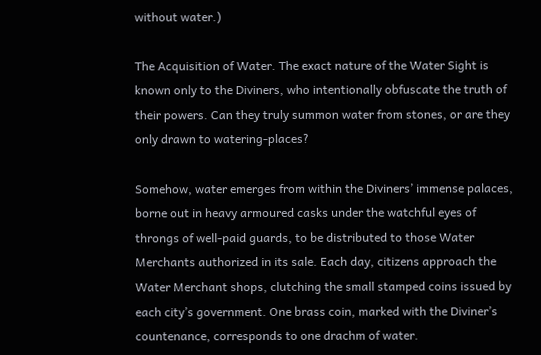without water.)

The Acquisition of Water. The exact nature of the Water Sight is known only to the Diviners, who intentionally obfuscate the truth of their powers. Can they truly summon water from stones, or are they only drawn to watering-places?

Somehow, water emerges from within the Diviners’ immense palaces, borne out in heavy armoured casks under the watchful eyes of throngs of well-paid guards, to be distributed to those Water Merchants authorized in its sale. Each day, citizens approach the Water Merchant shops, clutching the small stamped coins issued by each city’s government. One brass coin, marked with the Diviner’s countenance, corresponds to one drachm of water.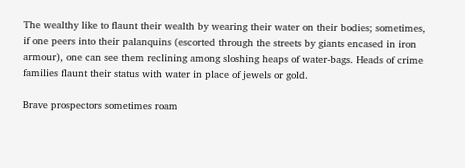The wealthy like to flaunt their wealth by wearing their water on their bodies; sometimes, if one peers into their palanquins (escorted through the streets by giants encased in iron armour), one can see them reclining among sloshing heaps of water-bags. Heads of crime families flaunt their status with water in place of jewels or gold.

Brave prospectors sometimes roam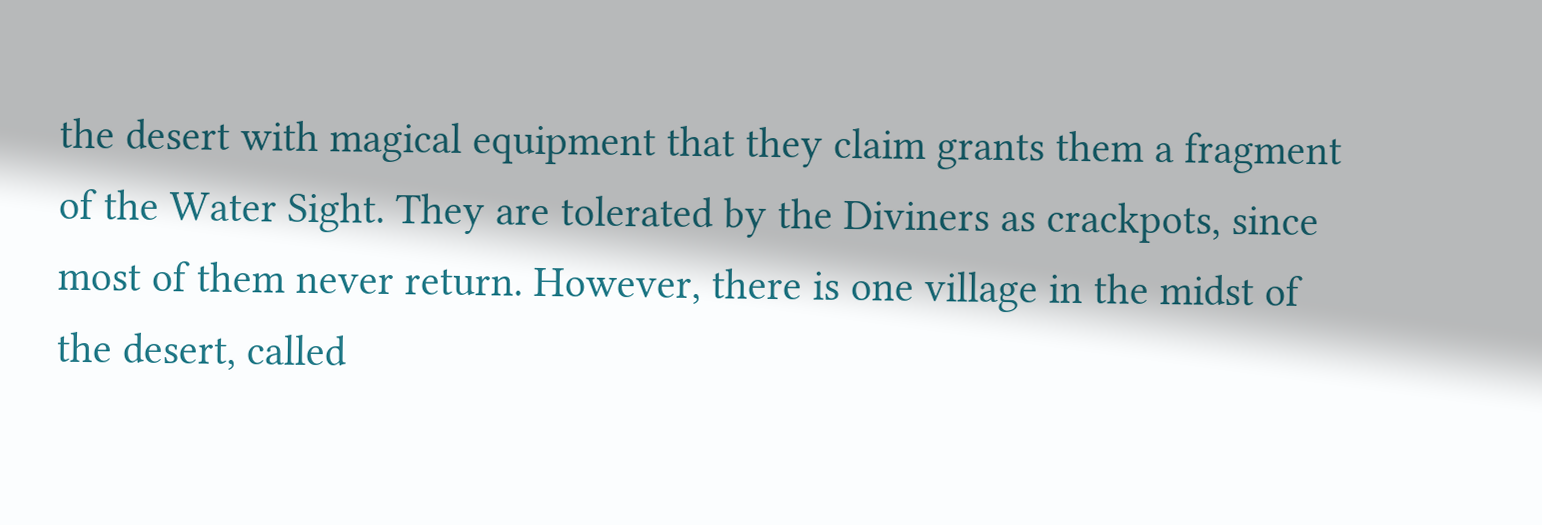the desert with magical equipment that they claim grants them a fragment of the Water Sight. They are tolerated by the Diviners as crackpots, since most of them never return. However, there is one village in the midst of the desert, called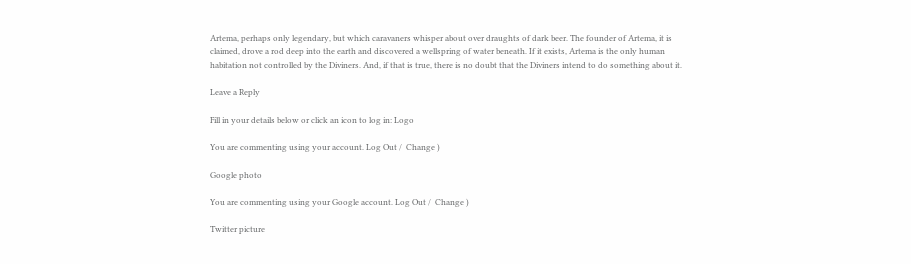Artema, perhaps only legendary, but which caravaners whisper about over draughts of dark beer. The founder of Artema, it is claimed, drove a rod deep into the earth and discovered a wellspring of water beneath. If it exists, Artema is the only human habitation not controlled by the Diviners. And, if that is true, there is no doubt that the Diviners intend to do something about it.

Leave a Reply

Fill in your details below or click an icon to log in: Logo

You are commenting using your account. Log Out /  Change )

Google photo

You are commenting using your Google account. Log Out /  Change )

Twitter picture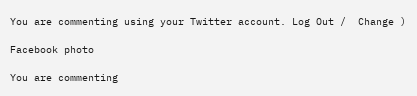You are commenting using your Twitter account. Log Out /  Change )

Facebook photo

You are commenting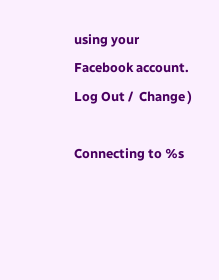using your Facebook account. Log Out /  Change )

Connecting to %s